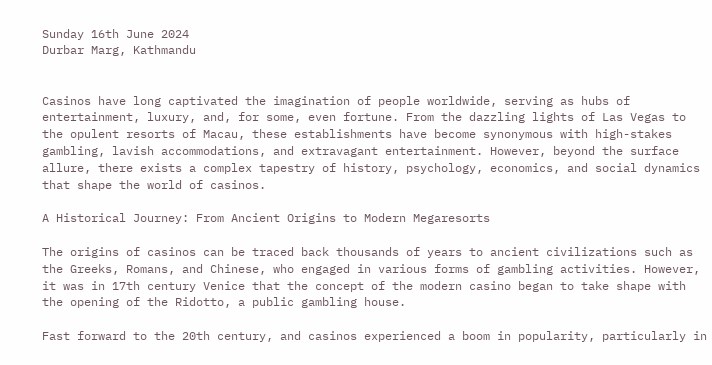Sunday 16th June 2024
Durbar Marg, Kathmandu


Casinos have long captivated the imagination of people worldwide, serving as hubs of entertainment, luxury, and, for some, even fortune. From the dazzling lights of Las Vegas to the opulent resorts of Macau, these establishments have become synonymous with high-stakes gambling, lavish accommodations, and extravagant entertainment. However, beyond the surface allure, there exists a complex tapestry of history, psychology, economics, and social dynamics that shape the world of casinos.

A Historical Journey: From Ancient Origins to Modern Megaresorts

The origins of casinos can be traced back thousands of years to ancient civilizations such as the Greeks, Romans, and Chinese, who engaged in various forms of gambling activities. However, it was in 17th century Venice that the concept of the modern casino began to take shape with the opening of the Ridotto, a public gambling house.

Fast forward to the 20th century, and casinos experienced a boom in popularity, particularly in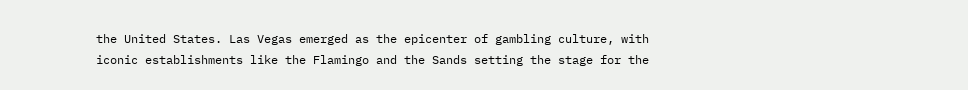the United States. Las Vegas emerged as the epicenter of gambling culture, with iconic establishments like the Flamingo and the Sands setting the stage for the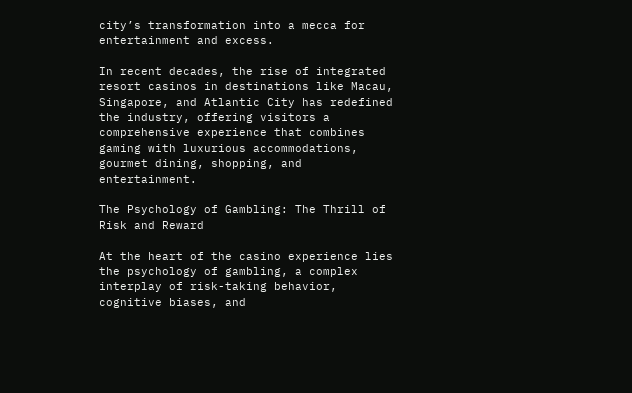city’s transformation into a mecca for entertainment and excess.

In recent decades, the rise of integrated resort casinos in destinations like Macau, Singapore, and Atlantic City has redefined the industry, offering visitors a comprehensive experience that combines gaming with luxurious accommodations, gourmet dining, shopping, and entertainment.

The Psychology of Gambling: The Thrill of Risk and Reward

At the heart of the casino experience lies the psychology of gambling, a complex interplay of risk-taking behavior, cognitive biases, and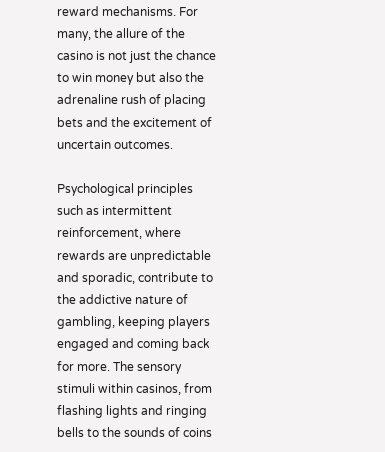reward mechanisms. For many, the allure of the casino is not just the chance to win money but also the adrenaline rush of placing bets and the excitement of uncertain outcomes.

Psychological principles such as intermittent reinforcement, where rewards are unpredictable and sporadic, contribute to the addictive nature of gambling, keeping players engaged and coming back for more. The sensory stimuli within casinos, from flashing lights and ringing bells to the sounds of coins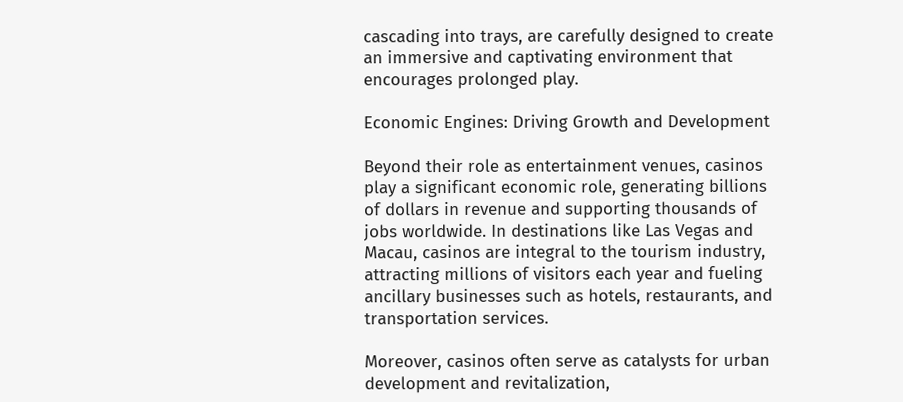cascading into trays, are carefully designed to create an immersive and captivating environment that encourages prolonged play.

Economic Engines: Driving Growth and Development

Beyond their role as entertainment venues, casinos play a significant economic role, generating billions of dollars in revenue and supporting thousands of jobs worldwide. In destinations like Las Vegas and Macau, casinos are integral to the tourism industry, attracting millions of visitors each year and fueling ancillary businesses such as hotels, restaurants, and transportation services.

Moreover, casinos often serve as catalysts for urban development and revitalization,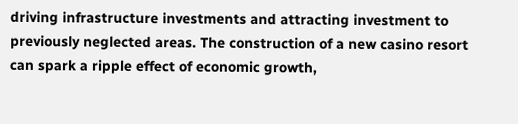driving infrastructure investments and attracting investment to previously neglected areas. The construction of a new casino resort can spark a ripple effect of economic growth,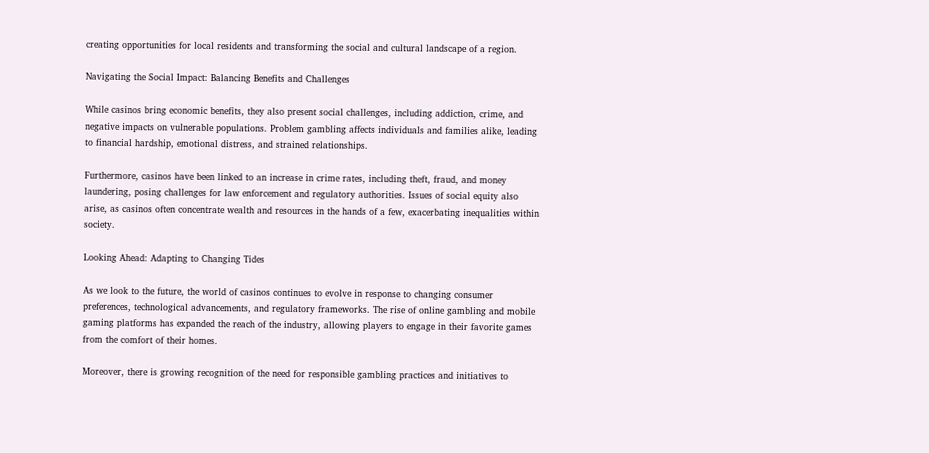creating opportunities for local residents and transforming the social and cultural landscape of a region.

Navigating the Social Impact: Balancing Benefits and Challenges

While casinos bring economic benefits, they also present social challenges, including addiction, crime, and negative impacts on vulnerable populations. Problem gambling affects individuals and families alike, leading to financial hardship, emotional distress, and strained relationships.

Furthermore, casinos have been linked to an increase in crime rates, including theft, fraud, and money laundering, posing challenges for law enforcement and regulatory authorities. Issues of social equity also arise, as casinos often concentrate wealth and resources in the hands of a few, exacerbating inequalities within society.

Looking Ahead: Adapting to Changing Tides

As we look to the future, the world of casinos continues to evolve in response to changing consumer preferences, technological advancements, and regulatory frameworks. The rise of online gambling and mobile gaming platforms has expanded the reach of the industry, allowing players to engage in their favorite games from the comfort of their homes.

Moreover, there is growing recognition of the need for responsible gambling practices and initiatives to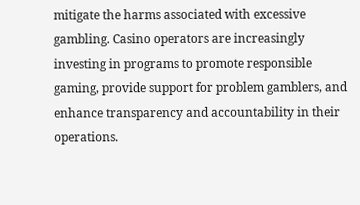mitigate the harms associated with excessive gambling. Casino operators are increasingly investing in programs to promote responsible gaming, provide support for problem gamblers, and enhance transparency and accountability in their operations.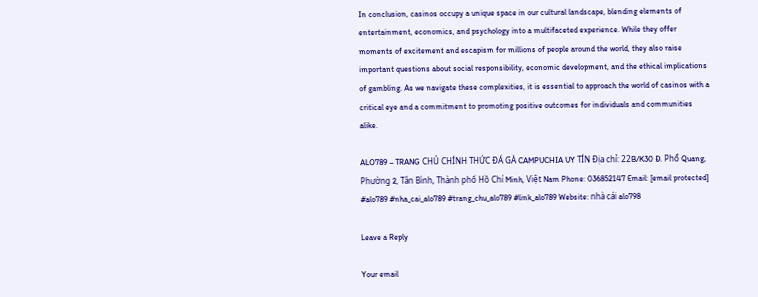In conclusion, casinos occupy a unique space in our cultural landscape, blending elements of entertainment, economics, and psychology into a multifaceted experience. While they offer moments of excitement and escapism for millions of people around the world, they also raise important questions about social responsibility, economic development, and the ethical implications of gambling. As we navigate these complexities, it is essential to approach the world of casinos with a critical eye and a commitment to promoting positive outcomes for individuals and communities alike.

ALO789 – TRANG CHỦ CHÍNH THỨC ĐÁ GÀ CAMPUCHIA UY TÍN Địa chỉ: 22B/K30 Đ. Phổ Quang, Phường 2, Tân Bình, Thành phố Hồ Chí Minh, Việt Nam Phone: 036852147 Email: [email protected] #alo789 #nha_cai_alo789 #trang_chu_alo789 #link_alo789 Website: nhà cái alo798

Leave a Reply

Your email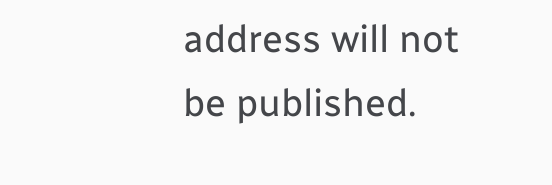address will not be published.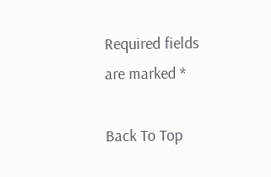Required fields are marked *

Back To Top